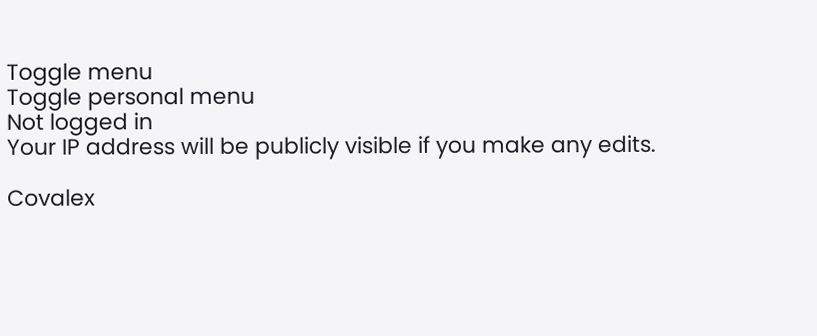Toggle menu
Toggle personal menu
Not logged in
Your IP address will be publicly visible if you make any edits.

Covalex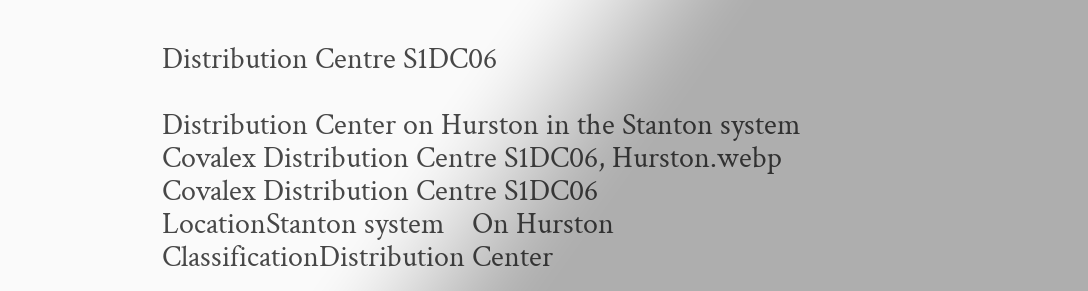Distribution Centre S1DC06

Distribution Center on Hurston in the Stanton system
Covalex Distribution Centre S1DC06, Hurston.webp
Covalex Distribution Centre S1DC06
LocationStanton system    On Hurston
ClassificationDistribution Center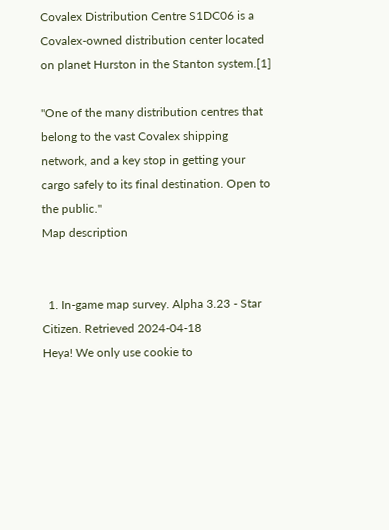Covalex Distribution Centre S1DC06 is a Covalex-owned distribution center located on planet Hurston in the Stanton system.[1]

"One of the many distribution centres that belong to the vast Covalex shipping network, and a key stop in getting your cargo safely to its final destination. Open to the public."
Map description


  1. In-game map survey. Alpha 3.23 - Star Citizen. Retrieved 2024-04-18
Heya! We only use cookie to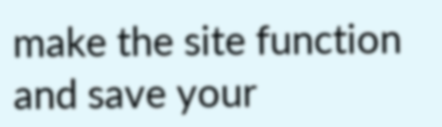make the site function and save your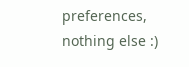preferences, nothing else :)